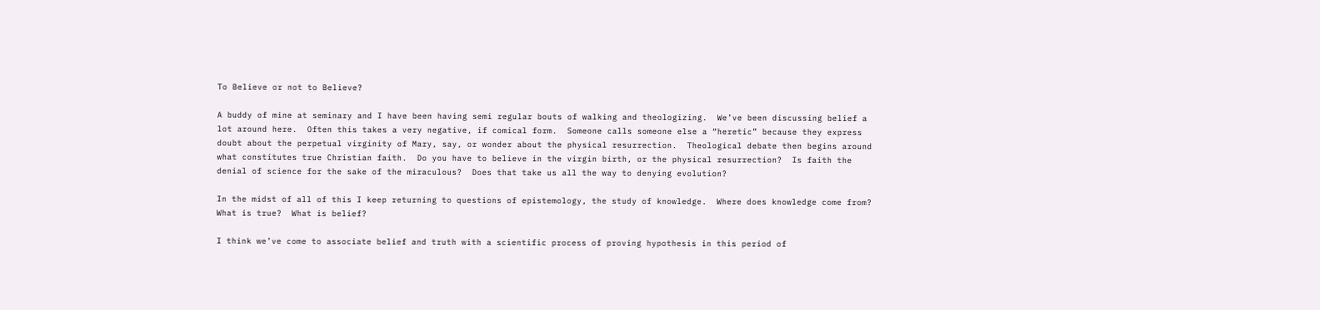To Believe or not to Believe?

A buddy of mine at seminary and I have been having semi regular bouts of walking and theologizing.  We’ve been discussing belief a lot around here.  Often this takes a very negative, if comical form.  Someone calls someone else a “heretic” because they express doubt about the perpetual virginity of Mary, say, or wonder about the physical resurrection.  Theological debate then begins around what constitutes true Christian faith.  Do you have to believe in the virgin birth, or the physical resurrection?  Is faith the denial of science for the sake of the miraculous?  Does that take us all the way to denying evolution?

In the midst of all of this I keep returning to questions of epistemology, the study of knowledge.  Where does knowledge come from?  What is true?  What is belief?

I think we’ve come to associate belief and truth with a scientific process of proving hypothesis in this period of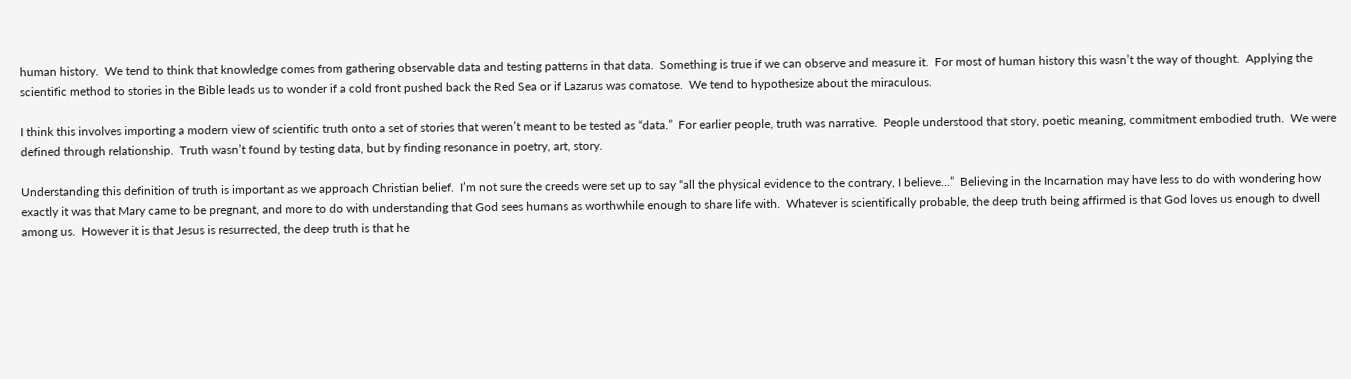human history.  We tend to think that knowledge comes from gathering observable data and testing patterns in that data.  Something is true if we can observe and measure it.  For most of human history this wasn’t the way of thought.  Applying the scientific method to stories in the Bible leads us to wonder if a cold front pushed back the Red Sea or if Lazarus was comatose.  We tend to hypothesize about the miraculous.

I think this involves importing a modern view of scientific truth onto a set of stories that weren’t meant to be tested as “data.”  For earlier people, truth was narrative.  People understood that story, poetic meaning, commitment embodied truth.  We were defined through relationship.  Truth wasn’t found by testing data, but by finding resonance in poetry, art, story.

Understanding this definition of truth is important as we approach Christian belief.  I’m not sure the creeds were set up to say “all the physical evidence to the contrary, I believe…”  Believing in the Incarnation may have less to do with wondering how exactly it was that Mary came to be pregnant, and more to do with understanding that God sees humans as worthwhile enough to share life with.  Whatever is scientifically probable, the deep truth being affirmed is that God loves us enough to dwell among us.  However it is that Jesus is resurrected, the deep truth is that he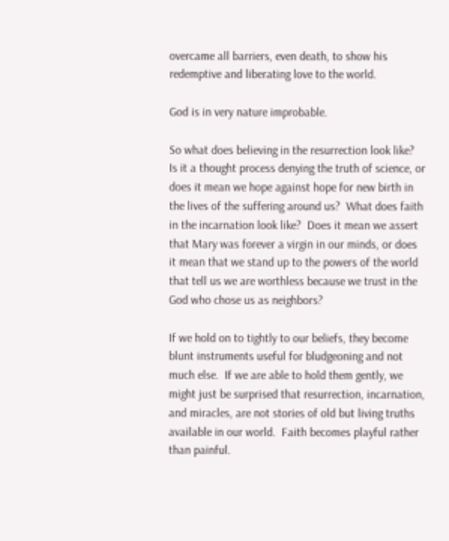overcame all barriers, even death, to show his redemptive and liberating love to the world.

God is in very nature improbable.

So what does believing in the resurrection look like?  Is it a thought process denying the truth of science, or does it mean we hope against hope for new birth in the lives of the suffering around us?  What does faith in the incarnation look like?  Does it mean we assert that Mary was forever a virgin in our minds, or does it mean that we stand up to the powers of the world that tell us we are worthless because we trust in the God who chose us as neighbors?

If we hold on to tightly to our beliefs, they become blunt instruments useful for bludgeoning and not much else.  If we are able to hold them gently, we might just be surprised that resurrection, incarnation, and miracles, are not stories of old but living truths available in our world.  Faith becomes playful rather than painful.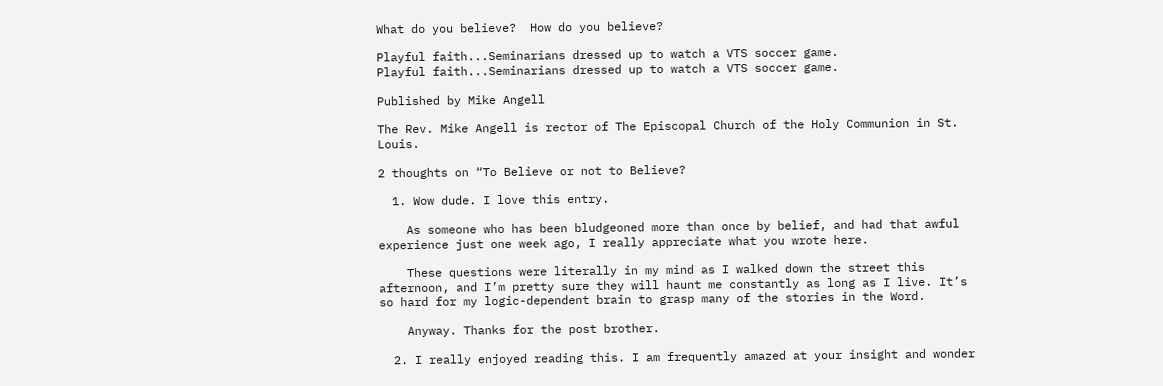What do you believe?  How do you believe?

Playful faith...Seminarians dressed up to watch a VTS soccer game.
Playful faith...Seminarians dressed up to watch a VTS soccer game.

Published by Mike Angell

The Rev. Mike Angell is rector of The Episcopal Church of the Holy Communion in St. Louis.

2 thoughts on “To Believe or not to Believe?

  1. Wow dude. I love this entry.

    As someone who has been bludgeoned more than once by belief, and had that awful experience just one week ago, I really appreciate what you wrote here.

    These questions were literally in my mind as I walked down the street this afternoon, and I’m pretty sure they will haunt me constantly as long as I live. It’s so hard for my logic-dependent brain to grasp many of the stories in the Word.

    Anyway. Thanks for the post brother.

  2. I really enjoyed reading this. I am frequently amazed at your insight and wonder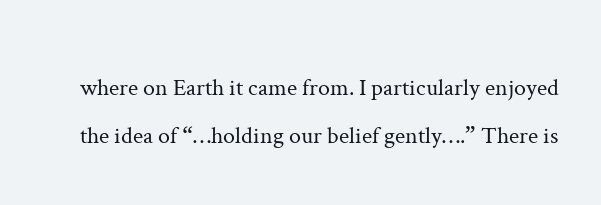where on Earth it came from. I particularly enjoyed the idea of “…holding our belief gently….” There is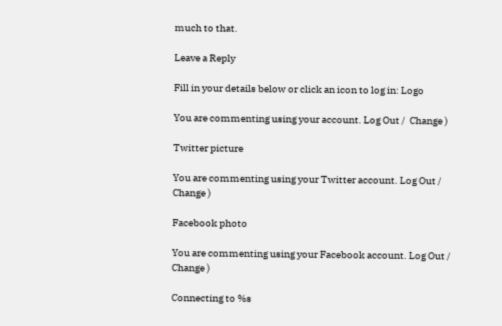much to that.

Leave a Reply

Fill in your details below or click an icon to log in: Logo

You are commenting using your account. Log Out /  Change )

Twitter picture

You are commenting using your Twitter account. Log Out /  Change )

Facebook photo

You are commenting using your Facebook account. Log Out /  Change )

Connecting to %s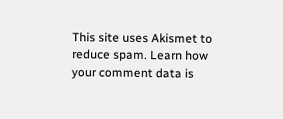This site uses Akismet to reduce spam. Learn how your comment data is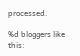processed.

%d bloggers like this: